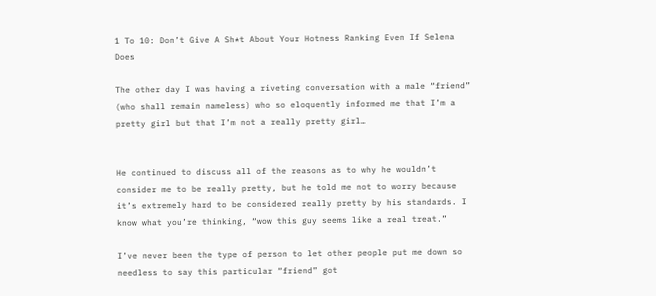1 To 10: Don’t Give A Sh*t About Your Hotness Ranking Even If Selena Does

The other day I was having a riveting conversation with a male “friend” (who shall remain nameless) who so eloquently informed me that I’m a pretty girl but that I’m not a really pretty girl…


He continued to discuss all of the reasons as to why he wouldn’t consider me to be really pretty, but he told me not to worry because it’s extremely hard to be considered really pretty by his standards. I know what you’re thinking, “wow this guy seems like a real treat.”

I’ve never been the type of person to let other people put me down so needless to say this particular “friend” got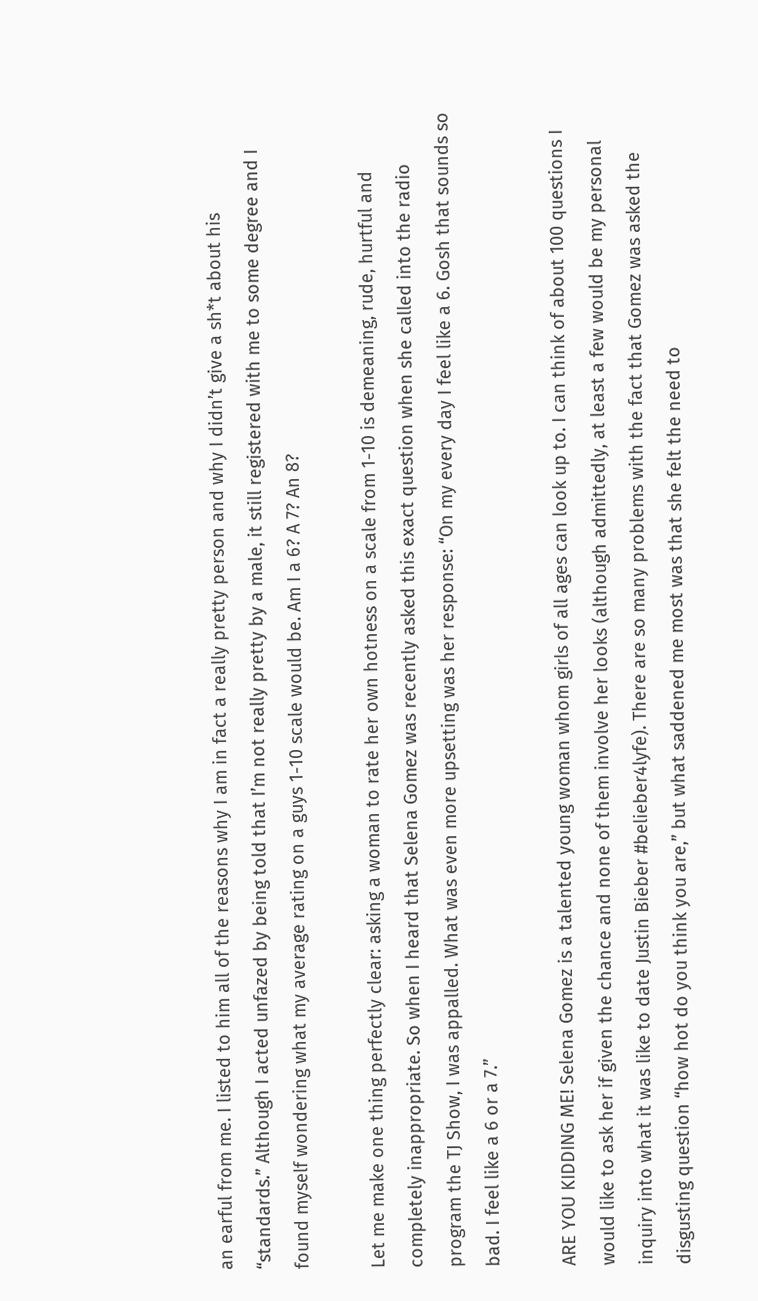an earful from me. I listed to him all of the reasons why I am in fact a really pretty person and why I didn’t give a sh*t about his “standards.” Although I acted unfazed by being told that I’m not really pretty by a male, it still registered with me to some degree and I found myself wondering what my average rating on a guys 1-10 scale would be. Am I a 6? A 7? An 8?

Let me make one thing perfectly clear: asking a woman to rate her own hotness on a scale from 1-10 is demeaning, rude, hurtful and completely inappropriate. So when I heard that Selena Gomez was recently asked this exact question when she called into the radio program the TJ Show, I was appalled. What was even more upsetting was her response: “On my every day I feel like a 6. Gosh that sounds so bad. I feel like a 6 or a 7.”

ARE YOU KIDDING ME! Selena Gomez is a talented young woman whom girls of all ages can look up to. I can think of about 100 questions I would like to ask her if given the chance and none of them involve her looks (although admittedly, at least a few would be my personal inquiry into what it was like to date Justin Bieber #belieber4lyfe). There are so many problems with the fact that Gomez was asked the disgusting question “how hot do you think you are,” but what saddened me most was that she felt the need to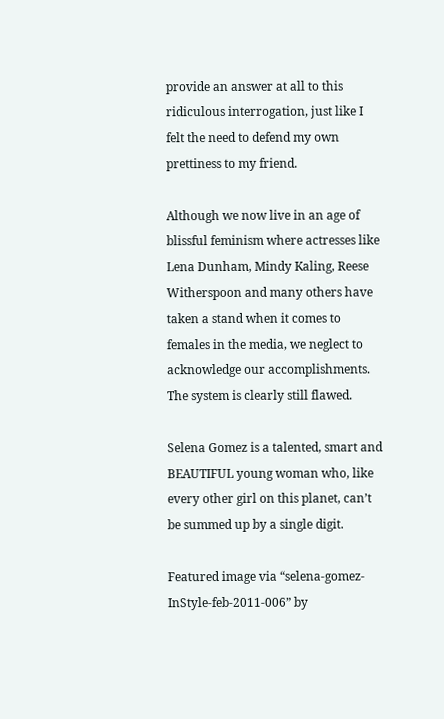provide an answer at all to this ridiculous interrogation, just like I felt the need to defend my own prettiness to my friend.

Although we now live in an age of blissful feminism where actresses like Lena Dunham, Mindy Kaling, Reese Witherspoon and many others have taken a stand when it comes to females in the media, we neglect to acknowledge our accomplishments. The system is clearly still flawed.

Selena Gomez is a talented, smart and BEAUTIFUL young woman who, like every other girl on this planet, can’t be summed up by a single digit.

Featured image via “selena-gomez-InStyle-feb-2011-006” by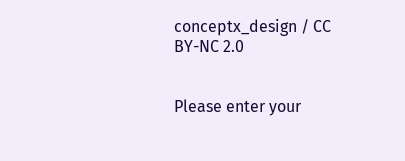conceptx_design / CC BY-NC 2.0


Please enter your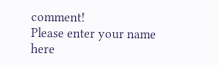comment!
Please enter your name here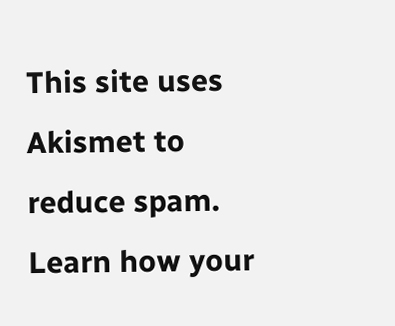This site uses Akismet to reduce spam. Learn how your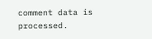comment data is processed.